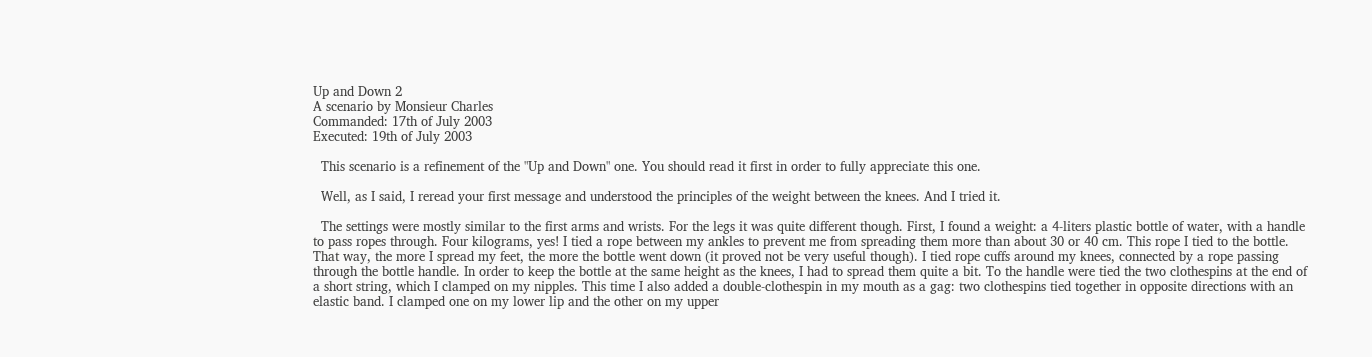Up and Down 2
A scenario by Monsieur Charles
Commanded: 17th of July 2003
Executed: 19th of July 2003

  This scenario is a refinement of the "Up and Down" one. You should read it first in order to fully appreciate this one.

  Well, as I said, I reread your first message and understood the principles of the weight between the knees. And I tried it.

  The settings were mostly similar to the first arms and wrists. For the legs it was quite different though. First, I found a weight: a 4-liters plastic bottle of water, with a handle to pass ropes through. Four kilograms, yes! I tied a rope between my ankles to prevent me from spreading them more than about 30 or 40 cm. This rope I tied to the bottle. That way, the more I spread my feet, the more the bottle went down (it proved not be very useful though). I tied rope cuffs around my knees, connected by a rope passing through the bottle handle. In order to keep the bottle at the same height as the knees, I had to spread them quite a bit. To the handle were tied the two clothespins at the end of  a short string, which I clamped on my nipples. This time I also added a double-clothespin in my mouth as a gag: two clothespins tied together in opposite directions with an elastic band. I clamped one on my lower lip and the other on my upper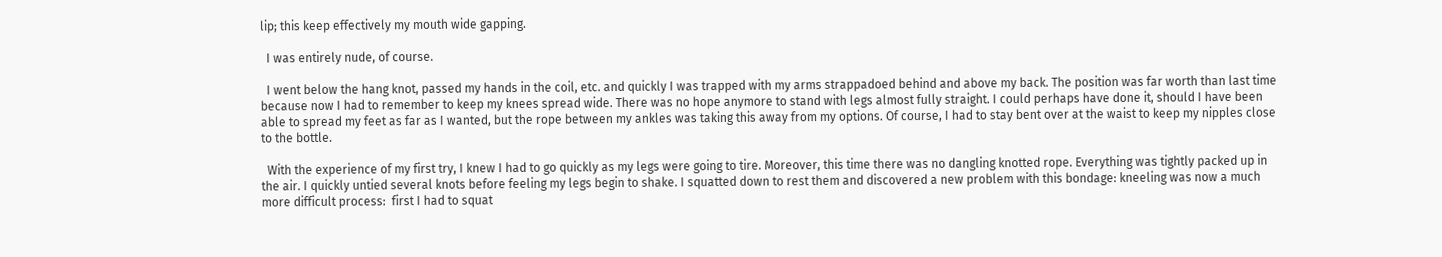lip; this keep effectively my mouth wide gapping.

  I was entirely nude, of course.

  I went below the hang knot, passed my hands in the coil, etc. and quickly I was trapped with my arms strappadoed behind and above my back. The position was far worth than last time because now I had to remember to keep my knees spread wide. There was no hope anymore to stand with legs almost fully straight. I could perhaps have done it, should I have been able to spread my feet as far as I wanted, but the rope between my ankles was taking this away from my options. Of course, I had to stay bent over at the waist to keep my nipples close to the bottle.

  With the experience of my first try, I knew I had to go quickly as my legs were going to tire. Moreover, this time there was no dangling knotted rope. Everything was tightly packed up in the air. I quickly untied several knots before feeling my legs begin to shake. I squatted down to rest them and discovered a new problem with this bondage: kneeling was now a much more difficult process:  first I had to squat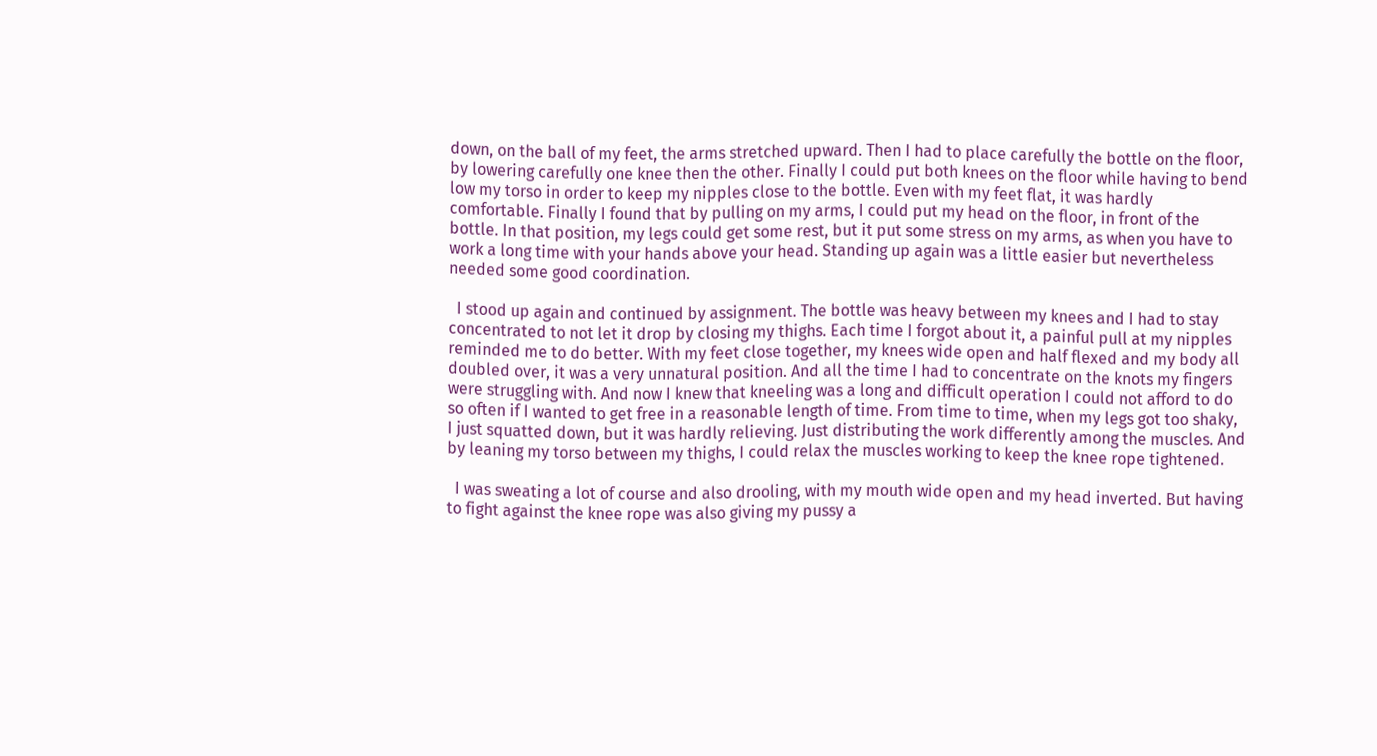down, on the ball of my feet, the arms stretched upward. Then I had to place carefully the bottle on the floor, by lowering carefully one knee then the other. Finally I could put both knees on the floor while having to bend low my torso in order to keep my nipples close to the bottle. Even with my feet flat, it was hardly comfortable. Finally I found that by pulling on my arms, I could put my head on the floor, in front of the bottle. In that position, my legs could get some rest, but it put some stress on my arms, as when you have to work a long time with your hands above your head. Standing up again was a little easier but nevertheless needed some good coordination.

  I stood up again and continued by assignment. The bottle was heavy between my knees and I had to stay concentrated to not let it drop by closing my thighs. Each time I forgot about it, a painful pull at my nipples reminded me to do better. With my feet close together, my knees wide open and half flexed and my body all doubled over, it was a very unnatural position. And all the time I had to concentrate on the knots my fingers were struggling with. And now I knew that kneeling was a long and difficult operation I could not afford to do so often if I wanted to get free in a reasonable length of time. From time to time, when my legs got too shaky, I just squatted down, but it was hardly relieving. Just distributing the work differently among the muscles. And by leaning my torso between my thighs, I could relax the muscles working to keep the knee rope tightened.

  I was sweating a lot of course and also drooling, with my mouth wide open and my head inverted. But having to fight against the knee rope was also giving my pussy a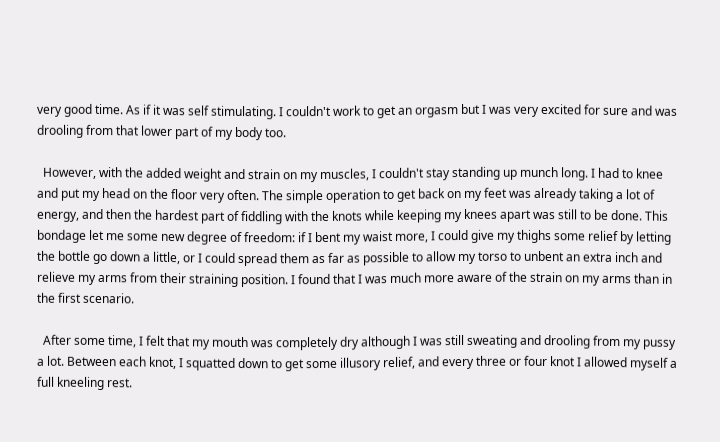very good time. As if it was self stimulating. I couldn't work to get an orgasm but I was very excited for sure and was drooling from that lower part of my body too.

  However, with the added weight and strain on my muscles, I couldn't stay standing up munch long. I had to knee and put my head on the floor very often. The simple operation to get back on my feet was already taking a lot of energy, and then the hardest part of fiddling with the knots while keeping my knees apart was still to be done. This bondage let me some new degree of freedom: if I bent my waist more, I could give my thighs some relief by letting the bottle go down a little, or I could spread them as far as possible to allow my torso to unbent an extra inch and relieve my arms from their straining position. I found that I was much more aware of the strain on my arms than in the first scenario.

  After some time, I felt that my mouth was completely dry although I was still sweating and drooling from my pussy a lot. Between each knot, I squatted down to get some illusory relief, and every three or four knot I allowed myself a full kneeling rest.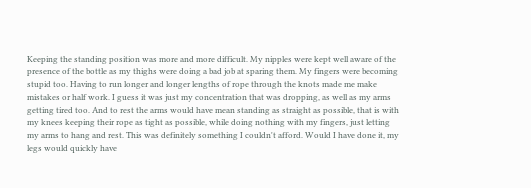Keeping the standing position was more and more difficult. My nipples were kept well aware of the presence of the bottle as my thighs were doing a bad job at sparing them. My fingers were becoming stupid too. Having to run longer and longer lengths of rope through the knots made me make mistakes or half work. I guess it was just my concentration that was dropping, as well as my arms getting tired too. And to rest the arms would have mean standing as straight as possible, that is with my knees keeping their rope as tight as possible, while doing nothing with my fingers, just letting my arms to hang and rest. This was definitely something I couldn't afford. Would I have done it, my legs would quickly have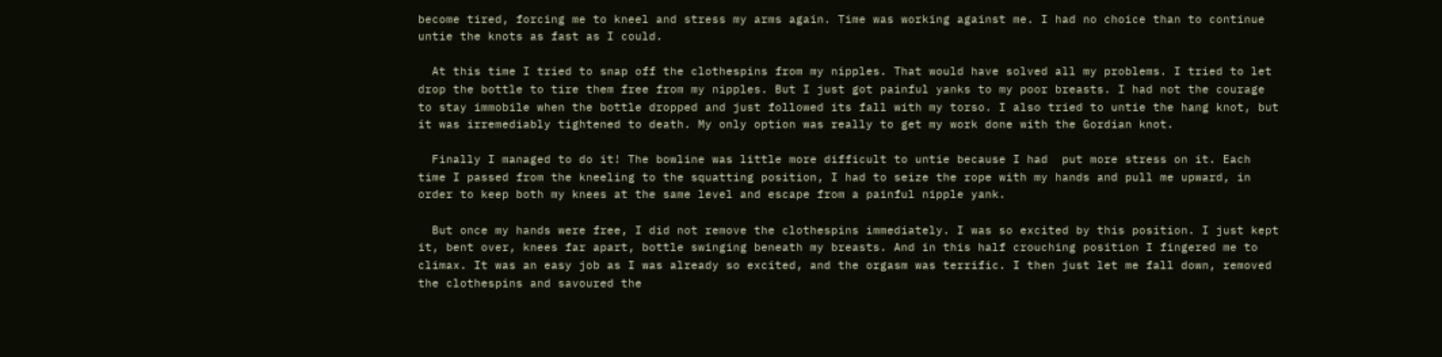become tired, forcing me to kneel and stress my arms again. Time was working against me. I had no choice than to continue untie the knots as fast as I could.

  At this time I tried to snap off the clothespins from my nipples. That would have solved all my problems. I tried to let drop the bottle to tire them free from my nipples. But I just got painful yanks to my poor breasts. I had not the courage to stay immobile when the bottle dropped and just followed its fall with my torso. I also tried to untie the hang knot, but it was irremediably tightened to death. My only option was really to get my work done with the Gordian knot.

  Finally I managed to do it! The bowline was little more difficult to untie because I had  put more stress on it. Each time I passed from the kneeling to the squatting position, I had to seize the rope with my hands and pull me upward, in order to keep both my knees at the same level and escape from a painful nipple yank.

  But once my hands were free, I did not remove the clothespins immediately. I was so excited by this position. I just kept it, bent over, knees far apart, bottle swinging beneath my breasts. And in this half crouching position I fingered me to climax. It was an easy job as I was already so excited, and the orgasm was terrific. I then just let me fall down, removed the clothespins and savoured the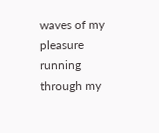waves of my pleasure running through my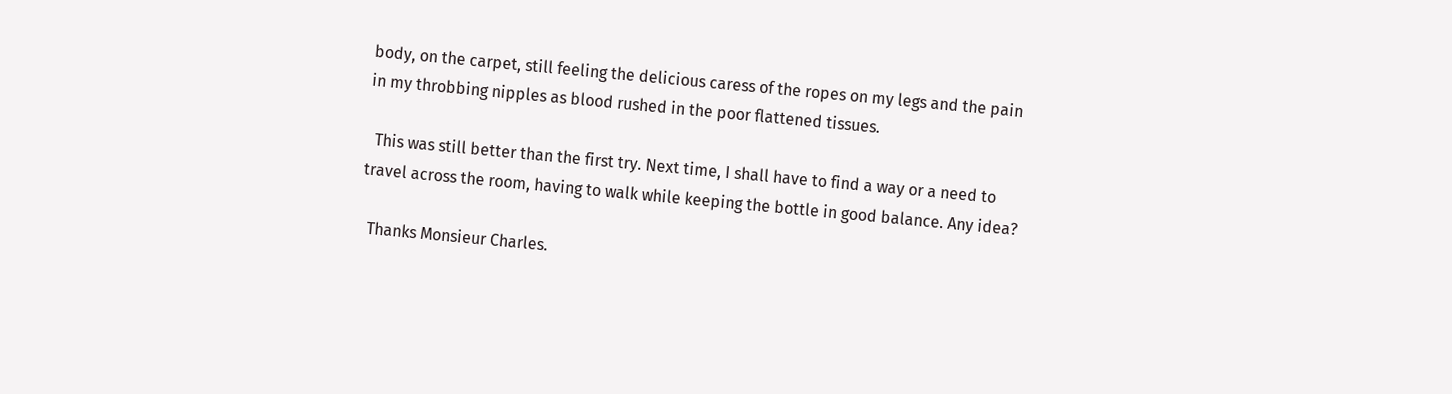body, on the carpet, still feeling the delicious caress of the ropes on my legs and the pain in my throbbing nipples as blood rushed in the poor flattened tissues.

  This was still better than the first try. Next time, I shall have to find a way or a need to travel across the room, having to walk while keeping the bottle in good balance. Any idea?

  Thanks Monsieur Charles.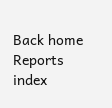Back home  Reports index